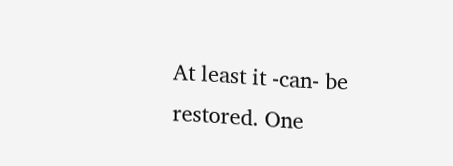At least it -can- be restored. One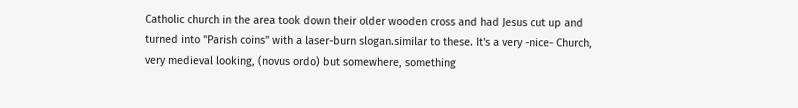Catholic church in the area took down their older wooden cross and had Jesus cut up and turned into "Parish coins" with a laser-burn slogan.similar to these. It's a very -nice- Church, very medieval looking, (novus ordo) but somewhere, something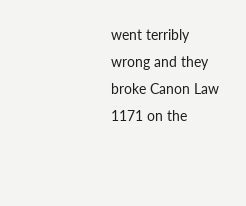went terribly wrong and they broke Canon Law 1171 on the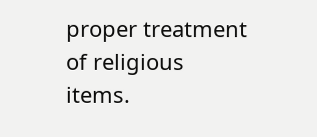proper treatment of religious items.